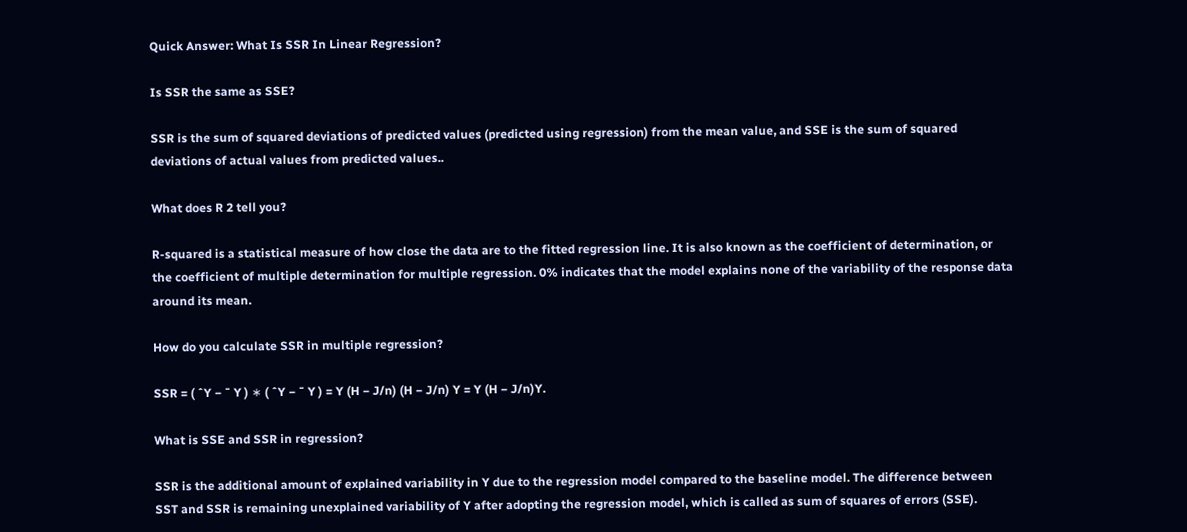Quick Answer: What Is SSR In Linear Regression?

Is SSR the same as SSE?

SSR is the sum of squared deviations of predicted values (predicted using regression) from the mean value, and SSE is the sum of squared deviations of actual values from predicted values..

What does R 2 tell you?

R-squared is a statistical measure of how close the data are to the fitted regression line. It is also known as the coefficient of determination, or the coefficient of multiple determination for multiple regression. 0% indicates that the model explains none of the variability of the response data around its mean.

How do you calculate SSR in multiple regression?

SSR = ( ˆY − ¯ Y ) ∗ ( ˆY − ¯ Y ) = Y (H − J/n) (H − J/n) Y = Y (H − J/n)Y.

What is SSE and SSR in regression?

SSR is the additional amount of explained variability in Y due to the regression model compared to the baseline model. The difference between SST and SSR is remaining unexplained variability of Y after adopting the regression model, which is called as sum of squares of errors (SSE).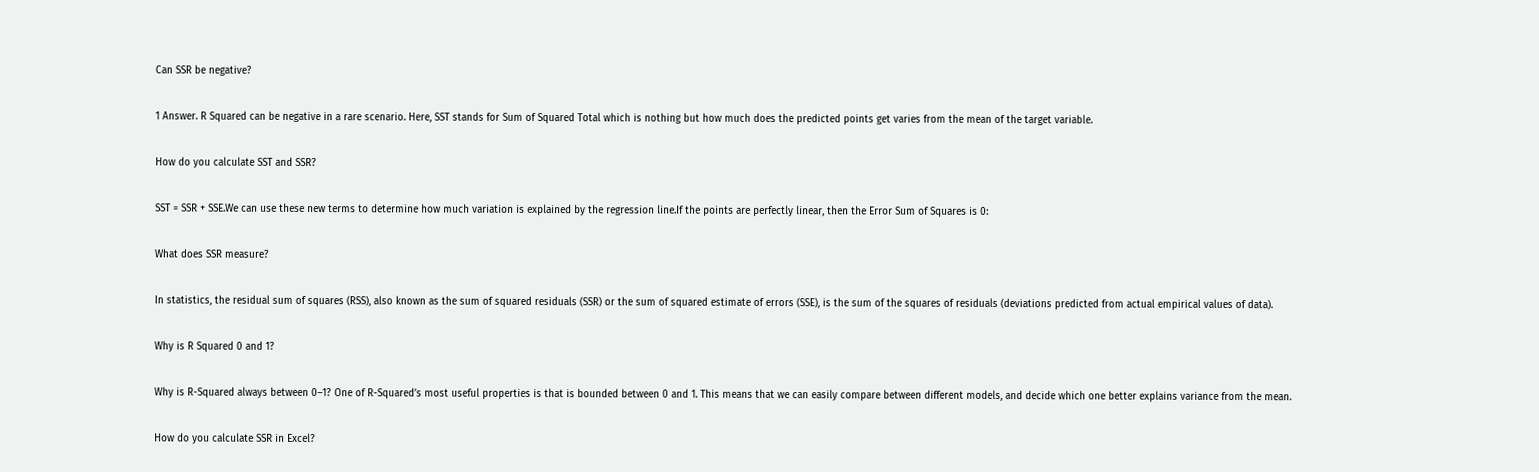Can SSR be negative?

1 Answer. R Squared can be negative in a rare scenario. Here, SST stands for Sum of Squared Total which is nothing but how much does the predicted points get varies from the mean of the target variable.

How do you calculate SST and SSR?

SST = SSR + SSE.We can use these new terms to determine how much variation is explained by the regression line.If the points are perfectly linear, then the Error Sum of Squares is 0:

What does SSR measure?

In statistics, the residual sum of squares (RSS), also known as the sum of squared residuals (SSR) or the sum of squared estimate of errors (SSE), is the sum of the squares of residuals (deviations predicted from actual empirical values of data).

Why is R Squared 0 and 1?

Why is R-Squared always between 0–1? One of R-Squared’s most useful properties is that is bounded between 0 and 1. This means that we can easily compare between different models, and decide which one better explains variance from the mean.

How do you calculate SSR in Excel?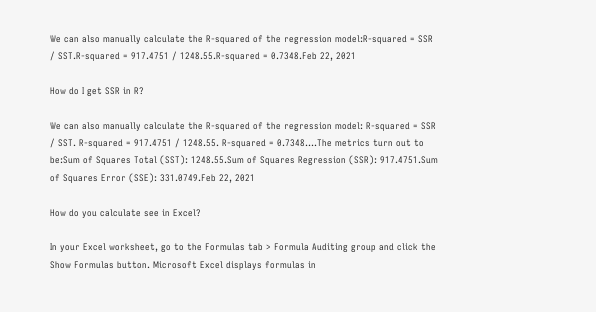We can also manually calculate the R-squared of the regression model:R-squared = SSR / SST.R-squared = 917.4751 / 1248.55.R-squared = 0.7348.Feb 22, 2021

How do I get SSR in R?

We can also manually calculate the R-squared of the regression model: R-squared = SSR / SST. R-squared = 917.4751 / 1248.55. R-squared = 0.7348….The metrics turn out to be:Sum of Squares Total (SST): 1248.55.Sum of Squares Regression (SSR): 917.4751.Sum of Squares Error (SSE): 331.0749.Feb 22, 2021

How do you calculate see in Excel?

In your Excel worksheet, go to the Formulas tab > Formula Auditing group and click the Show Formulas button. Microsoft Excel displays formulas in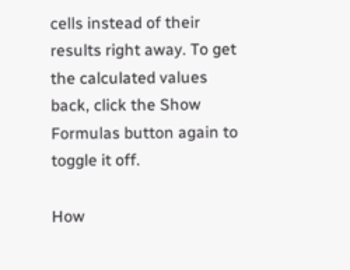cells instead of their results right away. To get the calculated values back, click the Show Formulas button again to toggle it off.

How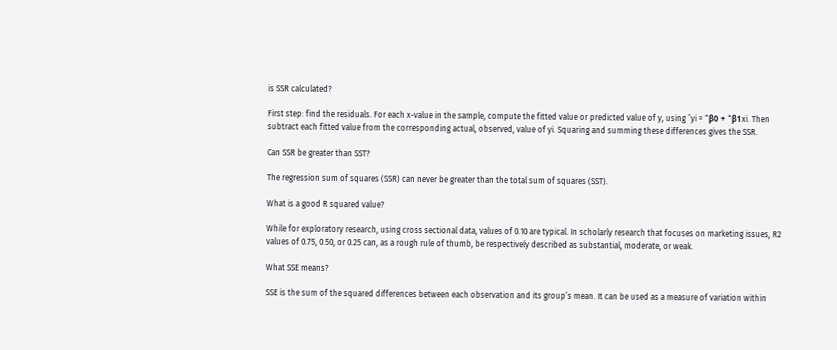is SSR calculated?

First step: find the residuals. For each x-value in the sample, compute the fitted value or predicted value of y, using ˆyi = ˆβ0 + ˆβ1xi. Then subtract each fitted value from the corresponding actual, observed, value of yi. Squaring and summing these differences gives the SSR.

Can SSR be greater than SST?

The regression sum of squares (SSR) can never be greater than the total sum of squares (SST).

What is a good R squared value?

While for exploratory research, using cross sectional data, values of 0.10 are typical. In scholarly research that focuses on marketing issues, R2 values of 0.75, 0.50, or 0.25 can, as a rough rule of thumb, be respectively described as substantial, moderate, or weak.

What SSE means?

SSE is the sum of the squared differences between each observation and its group’s mean. It can be used as a measure of variation within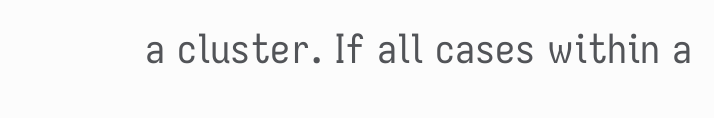a cluster. If all cases within a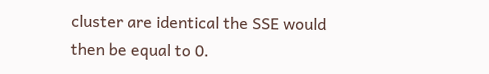cluster are identical the SSE would then be equal to 0.